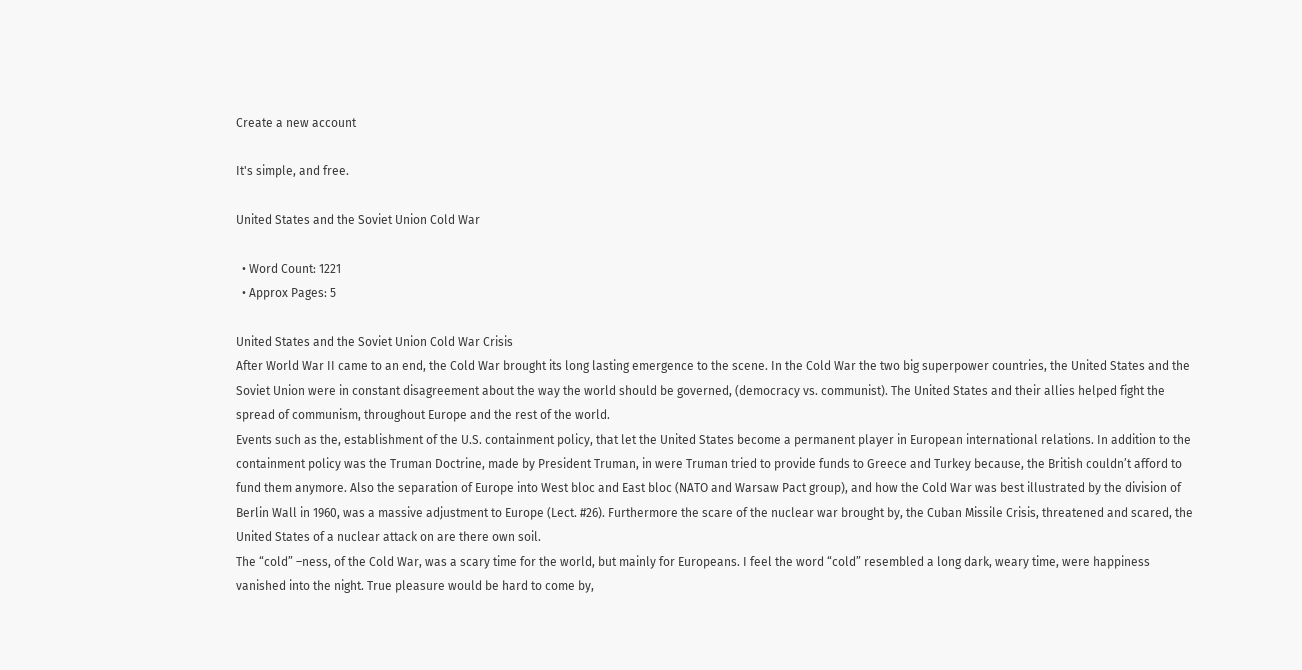Create a new account

It's simple, and free.

United States and the Soviet Union Cold War

  • Word Count: 1221
  • Approx Pages: 5

United States and the Soviet Union Cold War Crisis
After World War II came to an end, the Cold War brought its long lasting emergence to the scene. In the Cold War the two big superpower countries, the United States and the Soviet Union were in constant disagreement about the way the world should be governed, (democracy vs. communist). The United States and their allies helped fight the spread of communism, throughout Europe and the rest of the world.
Events such as the, establishment of the U.S. containment policy, that let the United States become a permanent player in European international relations. In addition to the containment policy was the Truman Doctrine, made by President Truman, in were Truman tried to provide funds to Greece and Turkey because, the British couldn’t afford to fund them anymore. Also the separation of Europe into West bloc and East bloc (NATO and Warsaw Pact group), and how the Cold War was best illustrated by the division of Berlin Wall in 1960, was a massive adjustment to Europe (Lect. #26). Furthermore the scare of the nuclear war brought by, the Cuban Missile Crisis, threatened and scared, the United States of a nuclear attack on are there own soil.
The “cold” –ness, of the Cold War, was a scary time for the world, but mainly for Europeans. I feel the word “cold” resembled a long dark, weary time, were happiness vanished into the night. True pleasure would be hard to come by,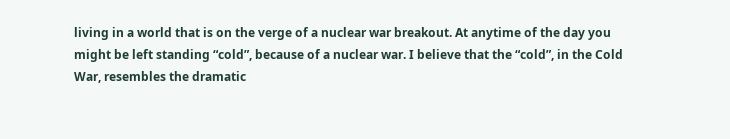living in a world that is on the verge of a nuclear war breakout. At anytime of the day you might be left standing “cold”, because of a nuclear war. I believe that the “cold”, in the Cold War, resembles the dramatic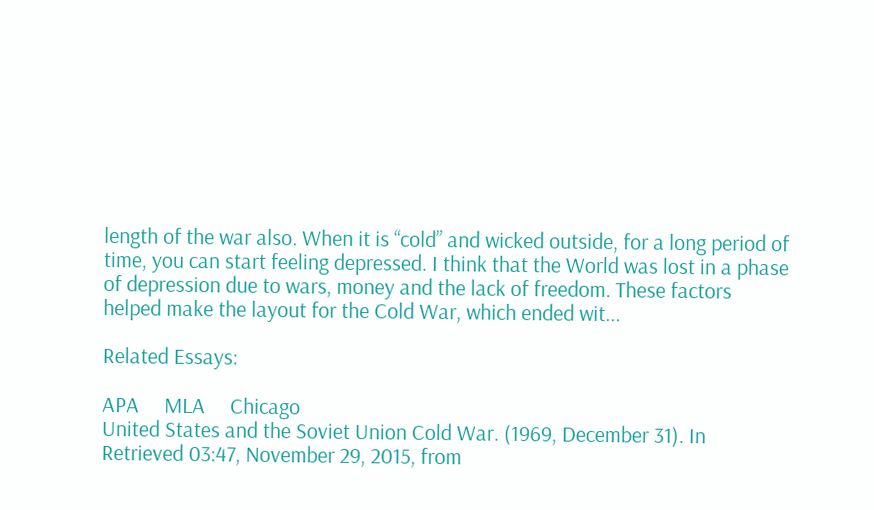length of the war also. When it is “cold” and wicked outside, for a long period of time, you can start feeling depressed. I think that the World was lost in a phase of depression due to wars, money and the lack of freedom. These factors helped make the layout for the Cold War, which ended wit...

Related Essays:

APA     MLA     Chicago
United States and the Soviet Union Cold War. (1969, December 31). In Retrieved 03:47, November 29, 2015, from